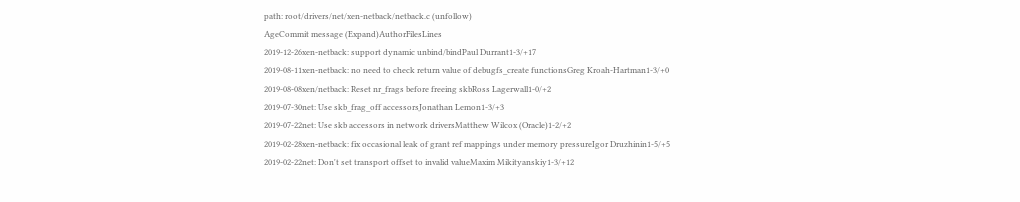path: root/drivers/net/xen-netback/netback.c (unfollow)
AgeCommit message (Expand)AuthorFilesLines
2019-12-26xen-netback: support dynamic unbind/bindPaul Durrant1-3/+17
2019-08-11xen-netback: no need to check return value of debugfs_create functionsGreg Kroah-Hartman1-3/+0
2019-08-08xen/netback: Reset nr_frags before freeing skbRoss Lagerwall1-0/+2
2019-07-30net: Use skb_frag_off accessorsJonathan Lemon1-3/+3
2019-07-22net: Use skb accessors in network driversMatthew Wilcox (Oracle)1-2/+2
2019-02-28xen-netback: fix occasional leak of grant ref mappings under memory pressureIgor Druzhinin1-5/+5
2019-02-22net: Don't set transport offset to invalid valueMaxim Mikityanskiy1-3/+12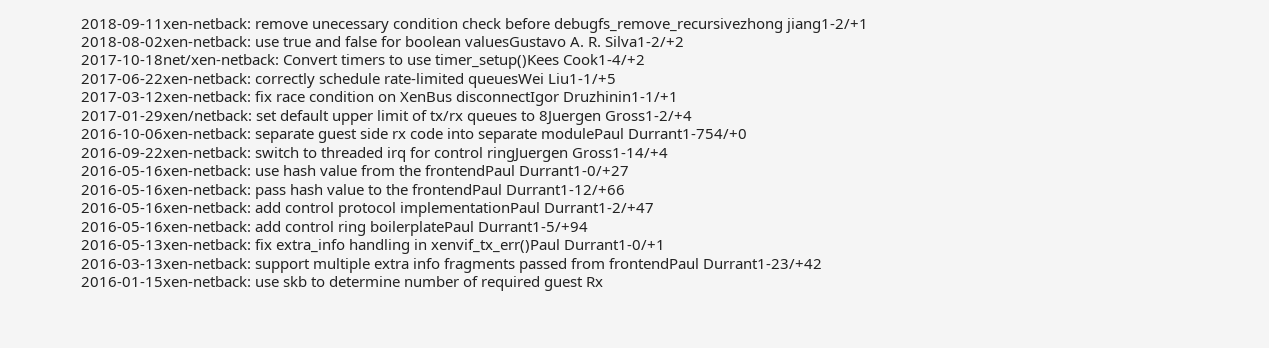2018-09-11xen-netback: remove unecessary condition check before debugfs_remove_recursivezhong jiang1-2/+1
2018-08-02xen-netback: use true and false for boolean valuesGustavo A. R. Silva1-2/+2
2017-10-18net/xen-netback: Convert timers to use timer_setup()Kees Cook1-4/+2
2017-06-22xen-netback: correctly schedule rate-limited queuesWei Liu1-1/+5
2017-03-12xen-netback: fix race condition on XenBus disconnectIgor Druzhinin1-1/+1
2017-01-29xen/netback: set default upper limit of tx/rx queues to 8Juergen Gross1-2/+4
2016-10-06xen-netback: separate guest side rx code into separate modulePaul Durrant1-754/+0
2016-09-22xen-netback: switch to threaded irq for control ringJuergen Gross1-14/+4
2016-05-16xen-netback: use hash value from the frontendPaul Durrant1-0/+27
2016-05-16xen-netback: pass hash value to the frontendPaul Durrant1-12/+66
2016-05-16xen-netback: add control protocol implementationPaul Durrant1-2/+47
2016-05-16xen-netback: add control ring boilerplatePaul Durrant1-5/+94
2016-05-13xen-netback: fix extra_info handling in xenvif_tx_err()Paul Durrant1-0/+1
2016-03-13xen-netback: support multiple extra info fragments passed from frontendPaul Durrant1-23/+42
2016-01-15xen-netback: use skb to determine number of required guest Rx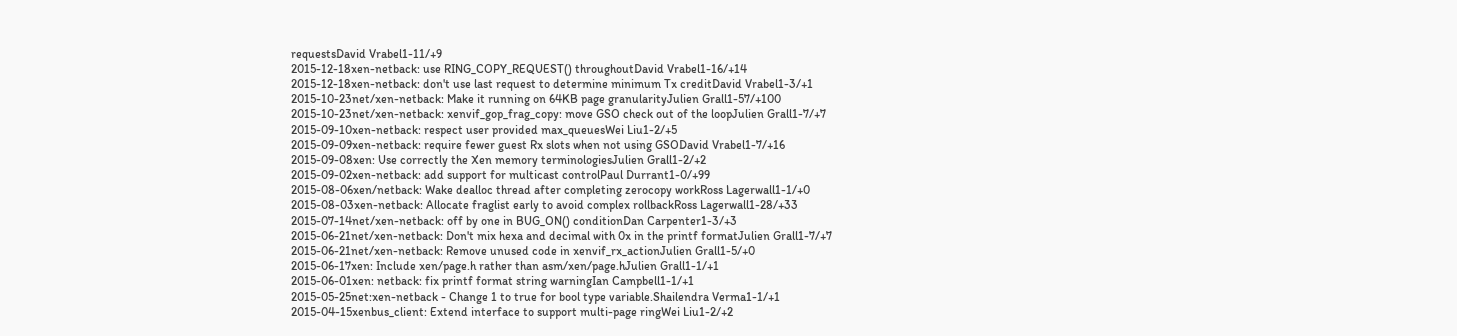requestsDavid Vrabel1-11/+9
2015-12-18xen-netback: use RING_COPY_REQUEST() throughoutDavid Vrabel1-16/+14
2015-12-18xen-netback: don't use last request to determine minimum Tx creditDavid Vrabel1-3/+1
2015-10-23net/xen-netback: Make it running on 64KB page granularityJulien Grall1-57/+100
2015-10-23net/xen-netback: xenvif_gop_frag_copy: move GSO check out of the loopJulien Grall1-7/+7
2015-09-10xen-netback: respect user provided max_queuesWei Liu1-2/+5
2015-09-09xen-netback: require fewer guest Rx slots when not using GSODavid Vrabel1-7/+16
2015-09-08xen: Use correctly the Xen memory terminologiesJulien Grall1-2/+2
2015-09-02xen-netback: add support for multicast controlPaul Durrant1-0/+99
2015-08-06xen/netback: Wake dealloc thread after completing zerocopy workRoss Lagerwall1-1/+0
2015-08-03xen-netback: Allocate fraglist early to avoid complex rollbackRoss Lagerwall1-28/+33
2015-07-14net/xen-netback: off by one in BUG_ON() conditionDan Carpenter1-3/+3
2015-06-21net/xen-netback: Don't mix hexa and decimal with 0x in the printf formatJulien Grall1-7/+7
2015-06-21net/xen-netback: Remove unused code in xenvif_rx_actionJulien Grall1-5/+0
2015-06-17xen: Include xen/page.h rather than asm/xen/page.hJulien Grall1-1/+1
2015-06-01xen: netback: fix printf format string warningIan Campbell1-1/+1
2015-05-25net:xen-netback - Change 1 to true for bool type variable.Shailendra Verma1-1/+1
2015-04-15xenbus_client: Extend interface to support multi-page ringWei Liu1-2/+2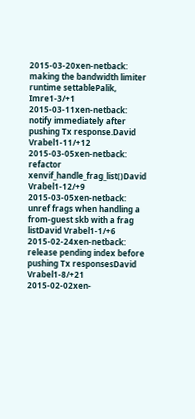2015-03-20xen-netback: making the bandwidth limiter runtime settablePalik, Imre1-3/+1
2015-03-11xen-netback: notify immediately after pushing Tx response.David Vrabel1-11/+12
2015-03-05xen-netback: refactor xenvif_handle_frag_list()David Vrabel1-12/+9
2015-03-05xen-netback: unref frags when handling a from-guest skb with a frag listDavid Vrabel1-1/+6
2015-02-24xen-netback: release pending index before pushing Tx responsesDavid Vrabel1-8/+21
2015-02-02xen-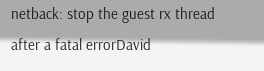netback: stop the guest rx thread after a fatal errorDavid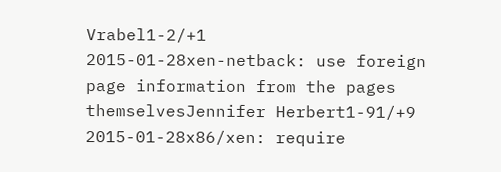Vrabel1-2/+1
2015-01-28xen-netback: use foreign page information from the pages themselvesJennifer Herbert1-91/+9
2015-01-28x86/xen: require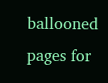ballooned pages for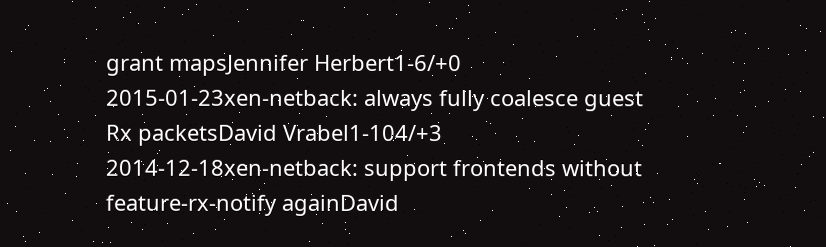grant mapsJennifer Herbert1-6/+0
2015-01-23xen-netback: always fully coalesce guest Rx packetsDavid Vrabel1-104/+3
2014-12-18xen-netback: support frontends without feature-rx-notify againDavid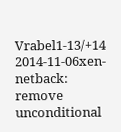Vrabel1-13/+14
2014-11-06xen-netback: remove unconditional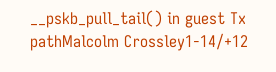__pskb_pull_tail() in guest Tx pathMalcolm Crossley1-14/+12